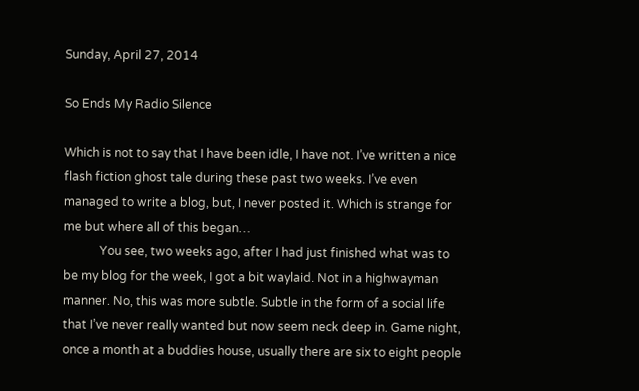Sunday, April 27, 2014

So Ends My Radio Silence

Which is not to say that I have been idle, I have not. I’ve written a nice flash fiction ghost tale during these past two weeks. I’ve even managed to write a blog, but, I never posted it. Which is strange for me but where all of this began…
            You see, two weeks ago, after I had just finished what was to be my blog for the week, I got a bit waylaid. Not in a highwayman manner. No, this was more subtle. Subtle in the form of a social life that I’ve never really wanted but now seem neck deep in. Game night, once a month at a buddies house, usually there are six to eight people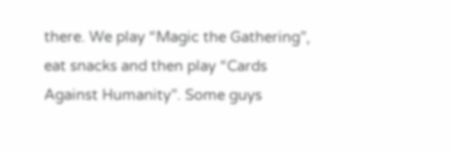there. We play “Magic the Gathering”, eat snacks and then play “Cards Against Humanity”. Some guys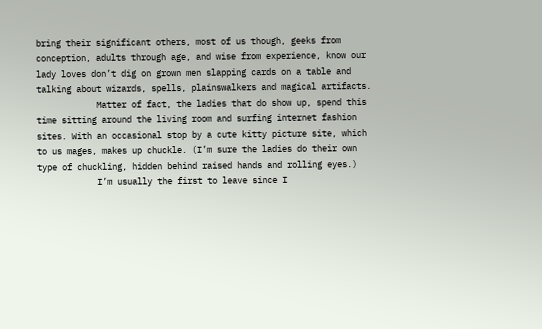bring their significant others, most of us though, geeks from conception, adults through age, and wise from experience, know our lady loves don’t dig on grown men slapping cards on a table and talking about wizards, spells, plainswalkers and magical artifacts.
            Matter of fact, the ladies that do show up, spend this time sitting around the living room and surfing internet fashion sites. With an occasional stop by a cute kitty picture site, which to us mages, makes up chuckle. (I’m sure the ladies do their own type of chuckling, hidden behind raised hands and rolling eyes.)
            I’m usually the first to leave since I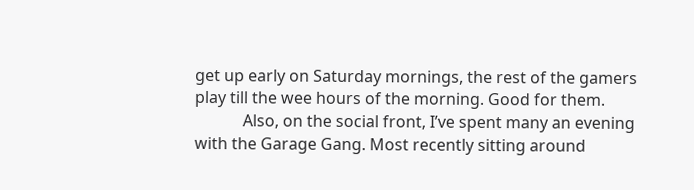get up early on Saturday mornings, the rest of the gamers play till the wee hours of the morning. Good for them.
            Also, on the social front, I’ve spent many an evening with the Garage Gang. Most recently sitting around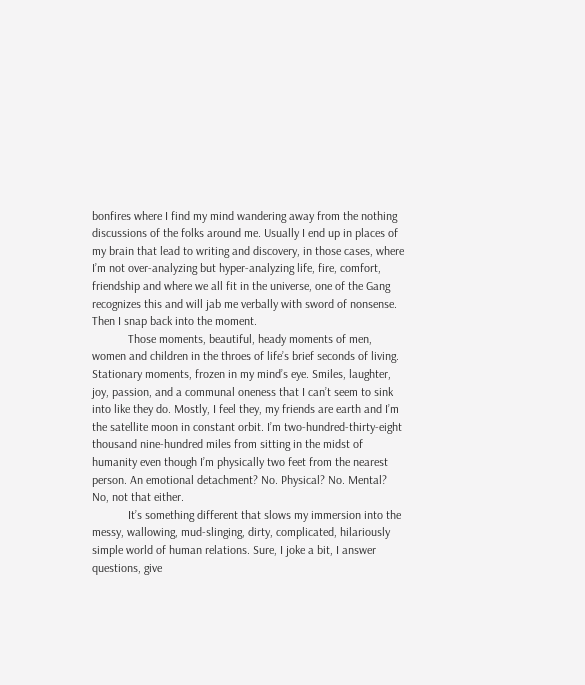bonfires where I find my mind wandering away from the nothing discussions of the folks around me. Usually I end up in places of my brain that lead to writing and discovery, in those cases, where I’m not over-analyzing but hyper-analyzing life, fire, comfort, friendship and where we all fit in the universe, one of the Gang recognizes this and will jab me verbally with sword of nonsense. Then I snap back into the moment.
            Those moments, beautiful, heady moments of men, women and children in the throes of life’s brief seconds of living. Stationary moments, frozen in my mind’s eye. Smiles, laughter, joy, passion, and a communal oneness that I can’t seem to sink into like they do. Mostly, I feel they, my friends are earth and I’m the satellite moon in constant orbit. I’m two-hundred-thirty-eight thousand nine-hundred miles from sitting in the midst of humanity even though I’m physically two feet from the nearest person. An emotional detachment? No. Physical? No. Mental? No, not that either.
            It’s something different that slows my immersion into the messy, wallowing, mud-slinging, dirty, complicated, hilariously simple world of human relations. Sure, I joke a bit, I answer questions, give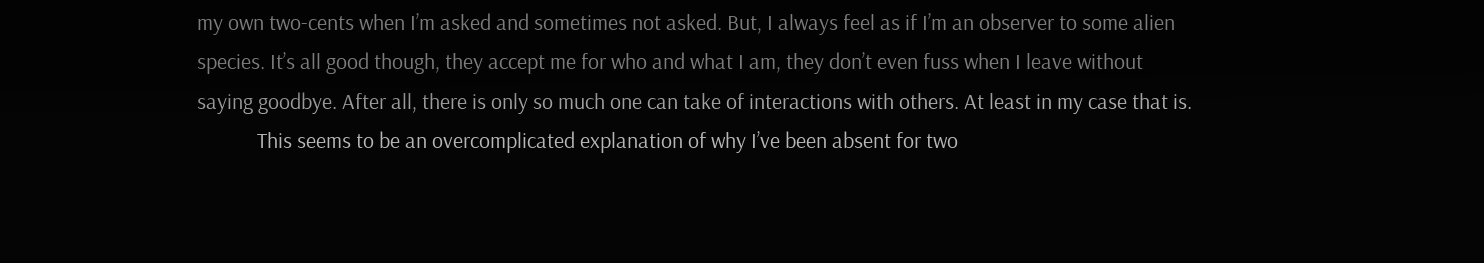my own two-cents when I’m asked and sometimes not asked. But, I always feel as if I’m an observer to some alien species. It’s all good though, they accept me for who and what I am, they don’t even fuss when I leave without saying goodbye. After all, there is only so much one can take of interactions with others. At least in my case that is.
            This seems to be an overcomplicated explanation of why I’ve been absent for two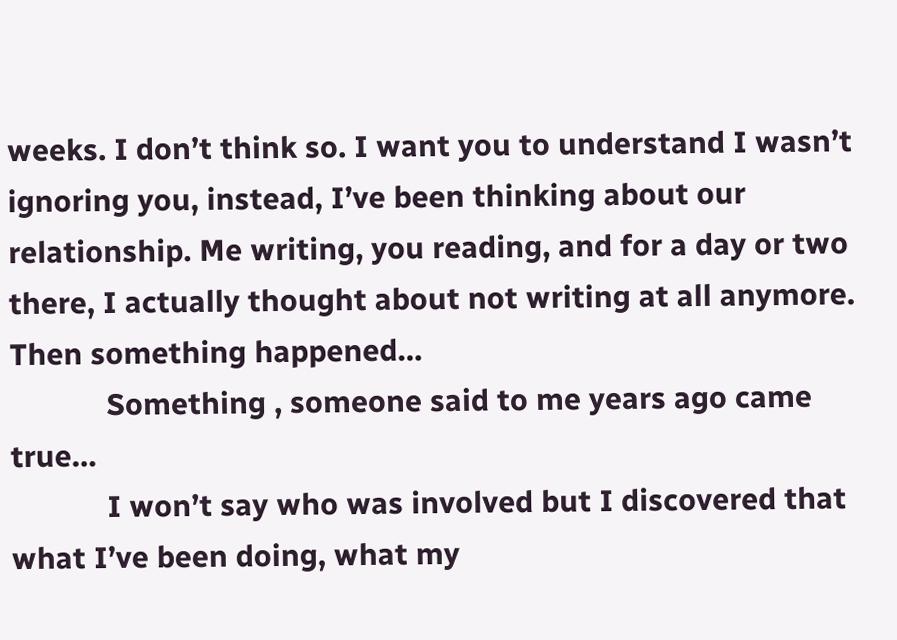weeks. I don’t think so. I want you to understand I wasn’t ignoring you, instead, I’ve been thinking about our relationship. Me writing, you reading, and for a day or two there, I actually thought about not writing at all anymore. Then something happened…
            Something , someone said to me years ago came true…
            I won’t say who was involved but I discovered that what I’ve been doing, what my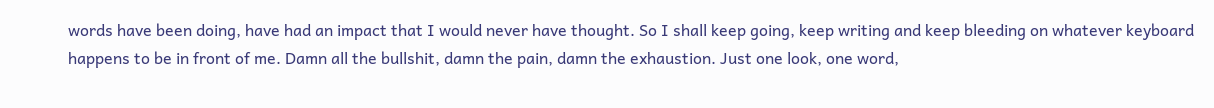words have been doing, have had an impact that I would never have thought. So I shall keep going, keep writing and keep bleeding on whatever keyboard happens to be in front of me. Damn all the bullshit, damn the pain, damn the exhaustion. Just one look, one word,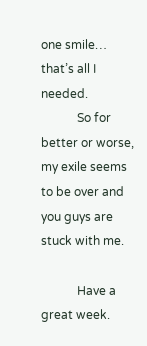one smile… that’s all I needed.
            So for better or worse, my exile seems to be over and you guys are stuck with me.

            Have a great week.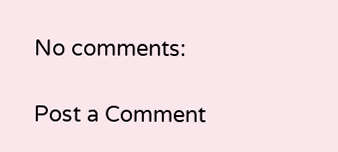No comments:

Post a Comment